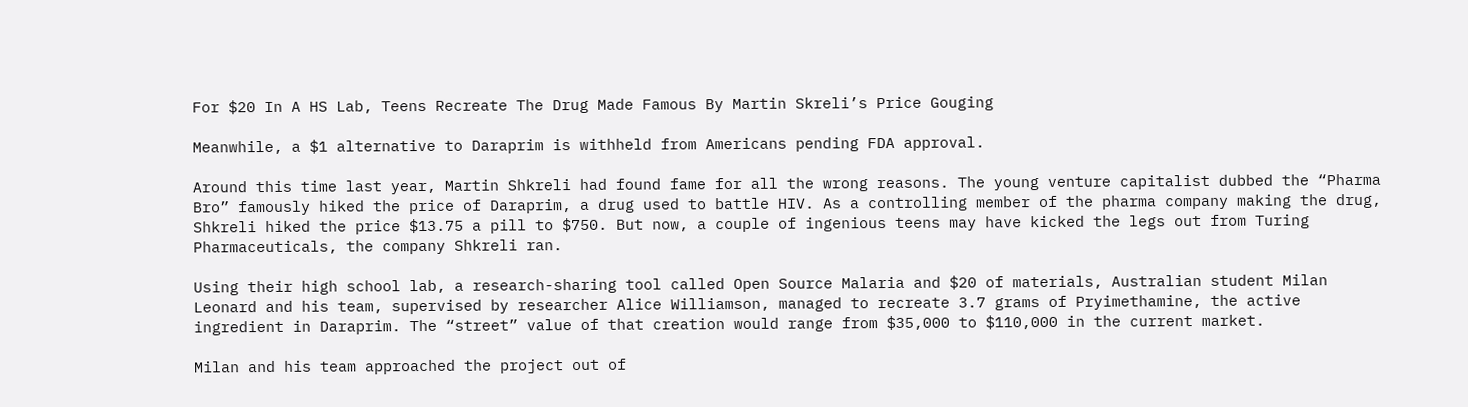For $20 In A HS Lab, Teens Recreate The Drug Made Famous By Martin Skreli’s Price Gouging

Meanwhile, a $1 alternative to Daraprim is withheld from Americans pending FDA approval.

Around this time last year, Martin Shkreli had found fame for all the wrong reasons. The young venture capitalist dubbed the “Pharma Bro” famously hiked the price of Daraprim, a drug used to battle HIV. As a controlling member of the pharma company making the drug, Shkreli hiked the price $13.75 a pill to $750. But now, a couple of ingenious teens may have kicked the legs out from Turing Pharmaceuticals, the company Shkreli ran.

Using their high school lab, a research-sharing tool called Open Source Malaria and $20 of materials, Australian student Milan Leonard and his team, supervised by researcher Alice Williamson, managed to recreate 3.7 grams of Pryimethamine, the active ingredient in Daraprim. The “street” value of that creation would range from $35,000 to $110,000 in the current market.

Milan and his team approached the project out of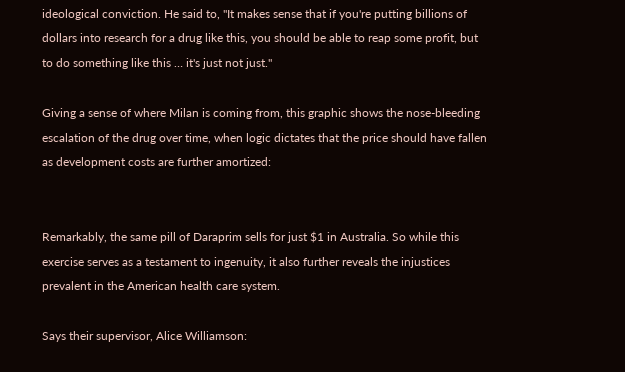ideological conviction. He said to, "It makes sense that if you're putting billions of dollars into research for a drug like this, you should be able to reap some profit, but to do something like this … it's just not just."

Giving a sense of where Milan is coming from, this graphic shows the nose-bleeding escalation of the drug over time, when logic dictates that the price should have fallen as development costs are further amortized:


Remarkably, the same pill of Daraprim sells for just $1 in Australia. So while this exercise serves as a testament to ingenuity, it also further reveals the injustices prevalent in the American health care system.

Says their supervisor, Alice Williamson: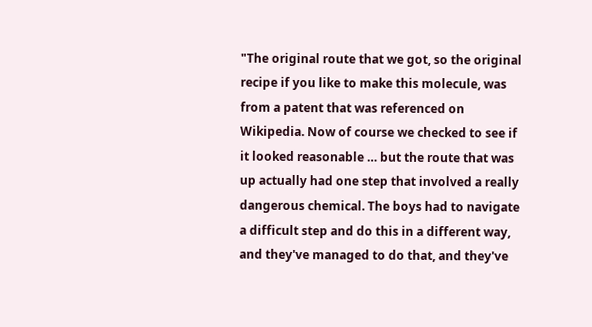"The original route that we got, so the original recipe if you like to make this molecule, was from a patent that was referenced on Wikipedia. Now of course we checked to see if it looked reasonable … but the route that was up actually had one step that involved a really dangerous chemical. The boys had to navigate a difficult step and do this in a different way, and they've managed to do that, and they've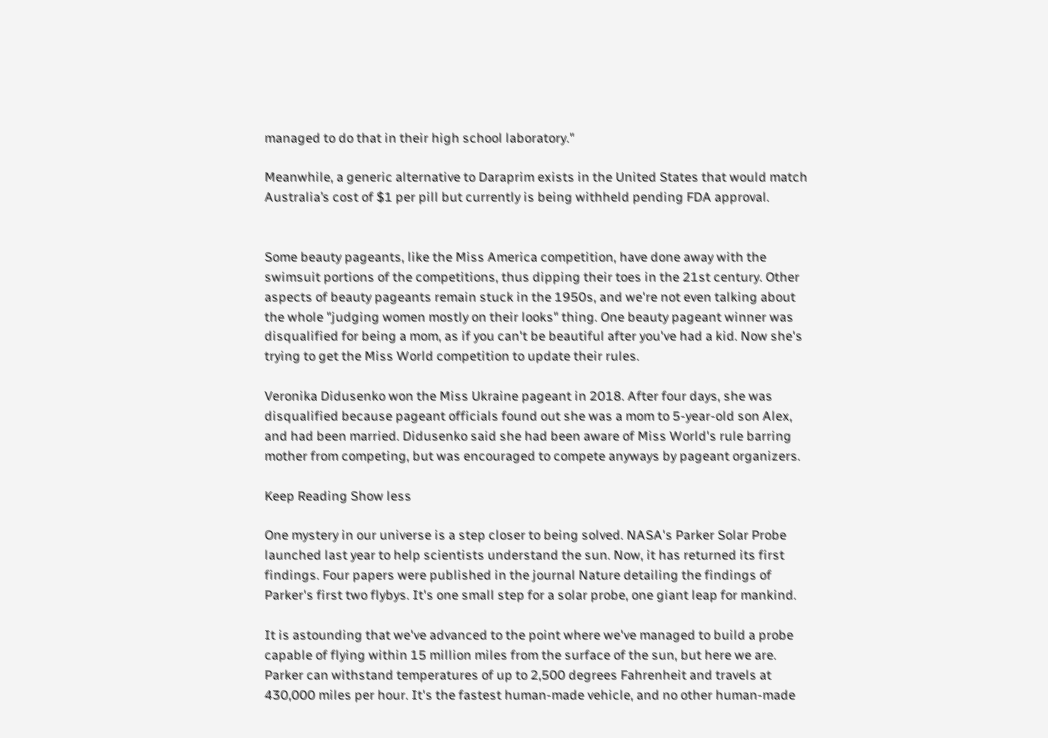managed to do that in their high school laboratory."

Meanwhile, a generic alternative to Daraprim exists in the United States that would match Australia’s cost of $1 per pill but currently is being withheld pending FDA approval.


Some beauty pageants, like the Miss America competition, have done away with the swimsuit portions of the competitions, thus dipping their toes in the 21st century. Other aspects of beauty pageants remain stuck in the 1950s, and we're not even talking about the whole "judging women mostly on their looks" thing. One beauty pageant winner was disqualified for being a mom, as if you can't be beautiful after you've had a kid. Now she's trying to get the Miss World competition to update their rules.

Veronika Didusenko won the Miss Ukraine pageant in 2018. After four days, she was disqualified because pageant officials found out she was a mom to 5-year-old son Alex, and had been married. Didusenko said she had been aware of Miss World's rule barring mother from competing, but was encouraged to compete anyways by pageant organizers.

Keep Reading Show less

One mystery in our universe is a step closer to being solved. NASA's Parker Solar Probe launched last year to help scientists understand the sun. Now, it has returned its first findings. Four papers were published in the journal Nature detailing the findings of Parker's first two flybys. It's one small step for a solar probe, one giant leap for mankind.

It is astounding that we've advanced to the point where we've managed to build a probe capable of flying within 15 million miles from the surface of the sun, but here we are. Parker can withstand temperatures of up to 2,500 degrees Fahrenheit and travels at 430,000 miles per hour. It's the fastest human-made vehicle, and no other human-made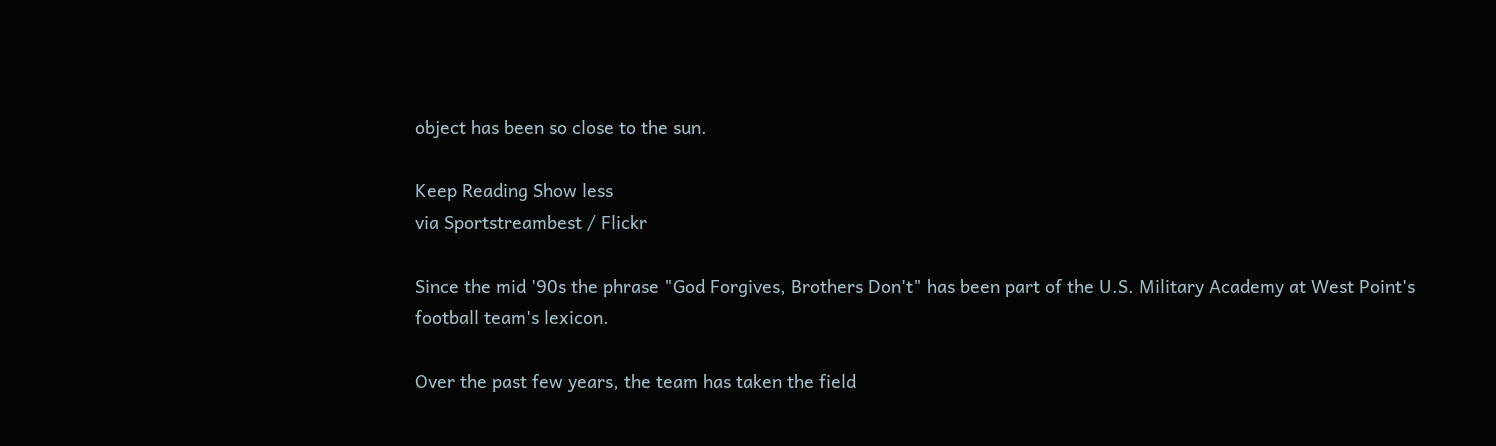object has been so close to the sun.

Keep Reading Show less
via Sportstreambest / Flickr

Since the mid '90s the phrase "God Forgives, Brothers Don't" has been part of the U.S. Military Academy at West Point's football team's lexicon.

Over the past few years, the team has taken the field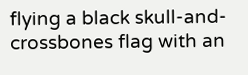flying a black skull-and-crossbones flag with an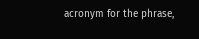acronym for the phrase,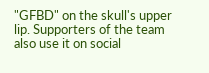"GFBD" on the skull's upper lip. Supporters of the team also use it on social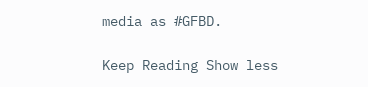media as #GFBD.

Keep Reading Show less